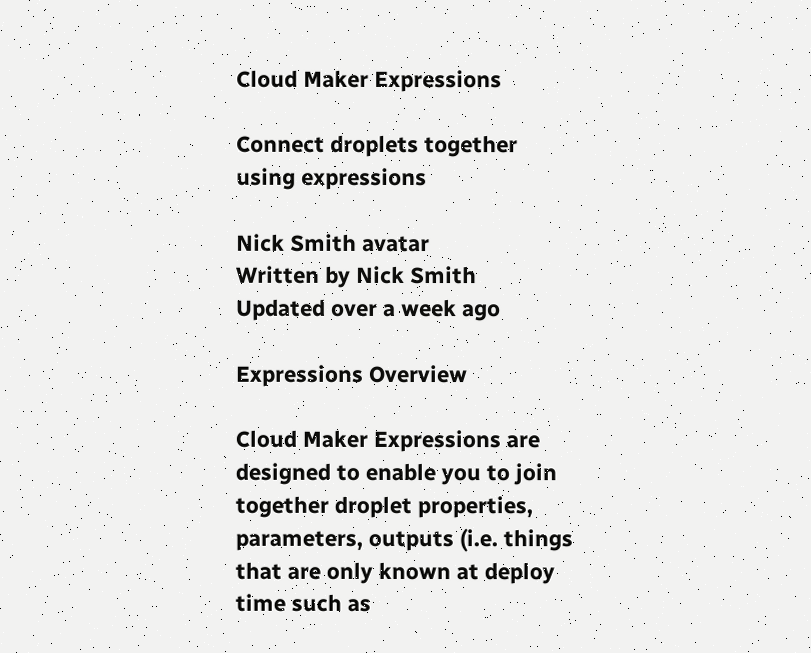Cloud Maker Expressions

Connect droplets together using expressions

Nick Smith avatar
Written by Nick Smith
Updated over a week ago

Expressions Overview

Cloud Maker Expressions are designed to enable you to join together droplet properties, parameters, outputs (i.e. things that are only known at deploy time such as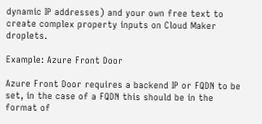dynamic IP addresses) and your own free text to create complex property inputs on Cloud Maker droplets.

Example: Azure Front Door

Azure Front Door requires a backend IP or FQDN to be set, in the case of a FQDN this should be in the format of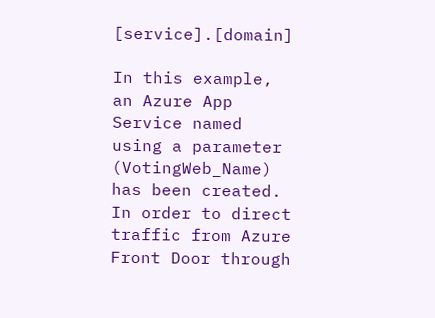[service].[domain]

In this example, an Azure App Service named using a parameter (VotingWeb_Name) has been created. In order to direct traffic from Azure Front Door through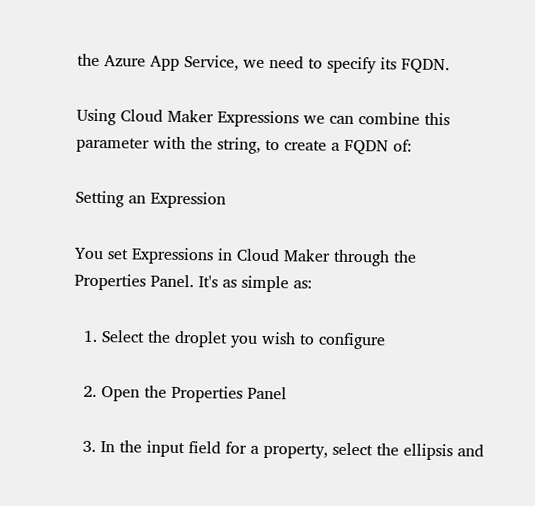the Azure App Service, we need to specify its FQDN.

Using Cloud Maker Expressions we can combine this parameter with the string, to create a FQDN of:

Setting an Expression

You set Expressions in Cloud Maker through the Properties Panel. It's as simple as:

  1. Select the droplet you wish to configure

  2. Open the Properties Panel

  3. In the input field for a property, select the ellipsis and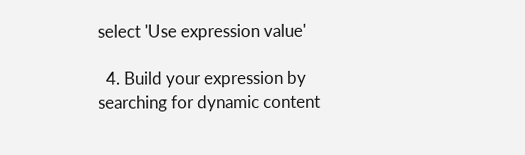select 'Use expression value'

  4. Build your expression by searching for dynamic content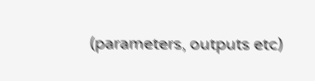(parameters, outputs etc)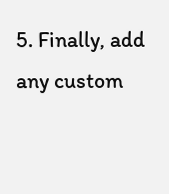5. Finally, add any custom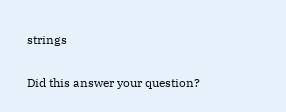strings

Did this answer your question?